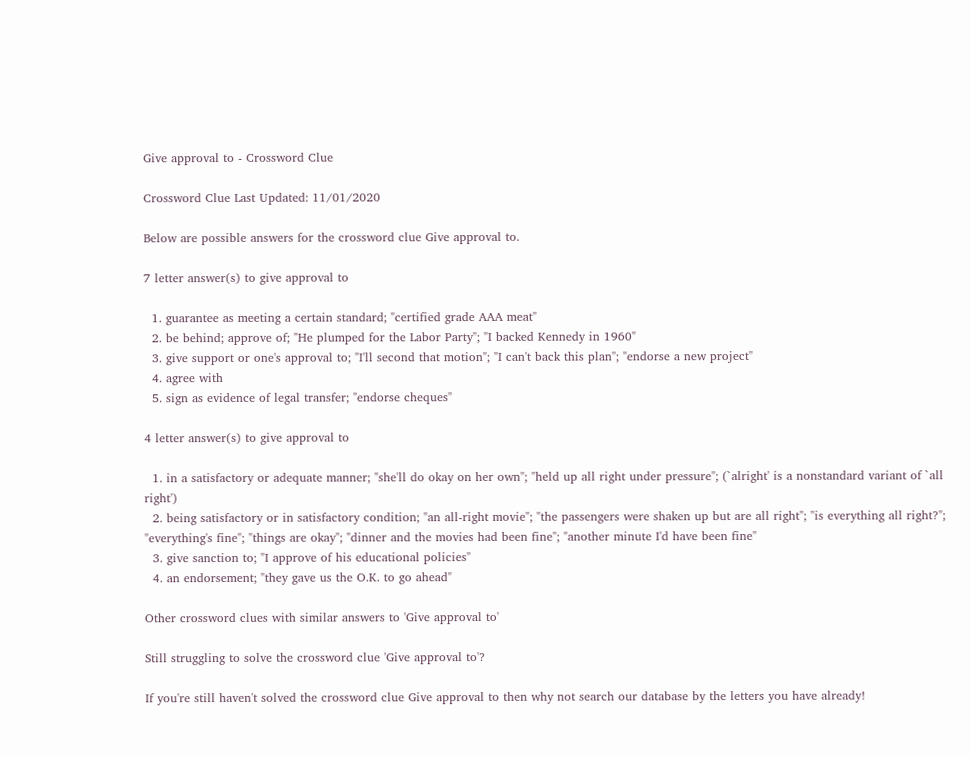Give approval to - Crossword Clue

Crossword Clue Last Updated: 11/01/2020

Below are possible answers for the crossword clue Give approval to.

7 letter answer(s) to give approval to

  1. guarantee as meeting a certain standard; "certified grade AAA meat"
  2. be behind; approve of; "He plumped for the Labor Party"; "I backed Kennedy in 1960"
  3. give support or one's approval to; "I'll second that motion"; "I can't back this plan"; "endorse a new project"
  4. agree with
  5. sign as evidence of legal transfer; "endorse cheques"

4 letter answer(s) to give approval to

  1. in a satisfactory or adequate manner; "she'll do okay on her own"; "held up all right under pressure"; (`alright' is a nonstandard variant of `all right')
  2. being satisfactory or in satisfactory condition; "an all-right movie"; "the passengers were shaken up but are all right"; "is everything all right?"; "everything's fine"; "things are okay"; "dinner and the movies had been fine"; "another minute I'd have been fine"
  3. give sanction to; "I approve of his educational policies"
  4. an endorsement; "they gave us the O.K. to go ahead"

Other crossword clues with similar answers to 'Give approval to'

Still struggling to solve the crossword clue 'Give approval to'?

If you're still haven't solved the crossword clue Give approval to then why not search our database by the letters you have already!